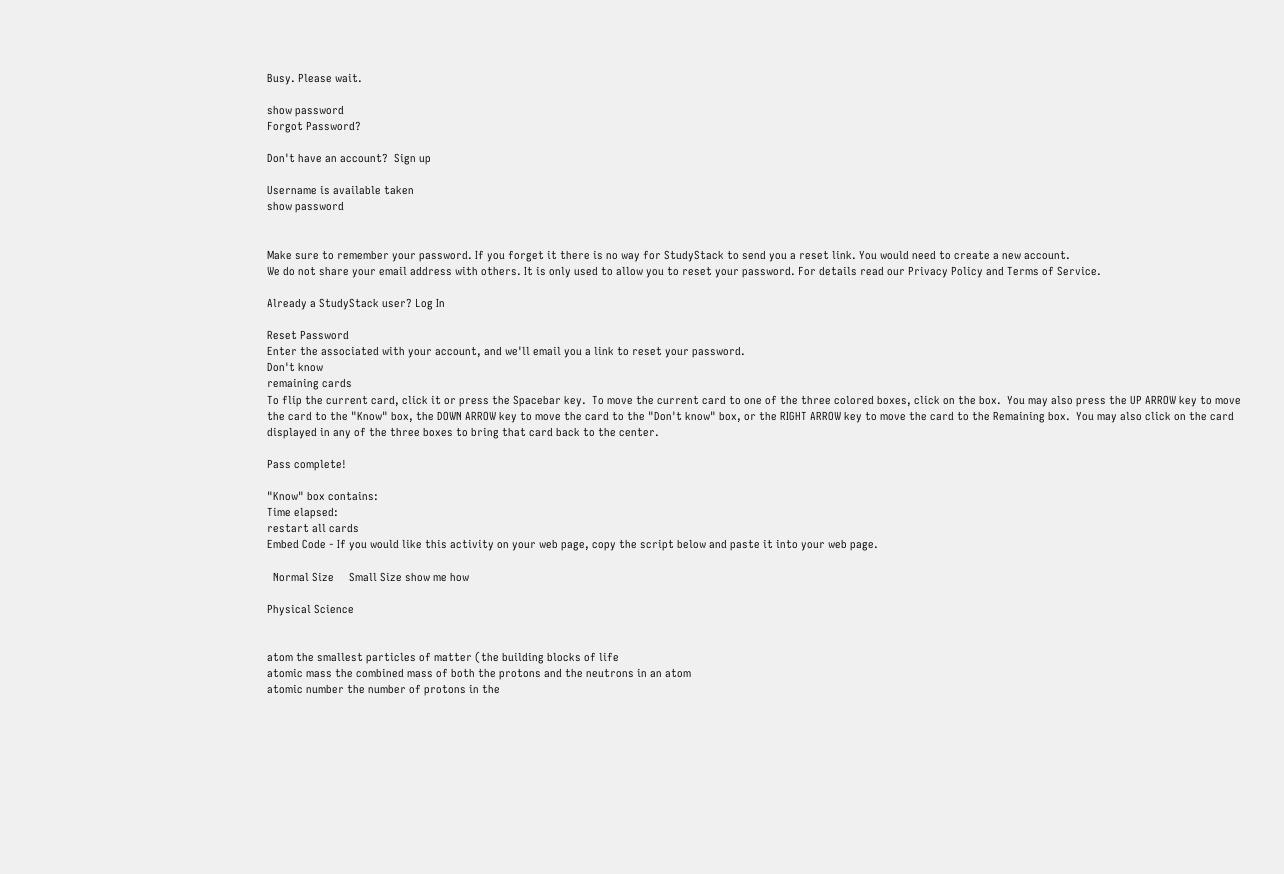Busy. Please wait.

show password
Forgot Password?

Don't have an account?  Sign up

Username is available taken
show password


Make sure to remember your password. If you forget it there is no way for StudyStack to send you a reset link. You would need to create a new account.
We do not share your email address with others. It is only used to allow you to reset your password. For details read our Privacy Policy and Terms of Service.

Already a StudyStack user? Log In

Reset Password
Enter the associated with your account, and we'll email you a link to reset your password.
Don't know
remaining cards
To flip the current card, click it or press the Spacebar key.  To move the current card to one of the three colored boxes, click on the box.  You may also press the UP ARROW key to move the card to the "Know" box, the DOWN ARROW key to move the card to the "Don't know" box, or the RIGHT ARROW key to move the card to the Remaining box.  You may also click on the card displayed in any of the three boxes to bring that card back to the center.

Pass complete!

"Know" box contains:
Time elapsed:
restart all cards
Embed Code - If you would like this activity on your web page, copy the script below and paste it into your web page.

  Normal Size     Small Size show me how

Physical Science


atom the smallest particles of matter (the building blocks of life
atomic mass the combined mass of both the protons and the neutrons in an atom
atomic number the number of protons in the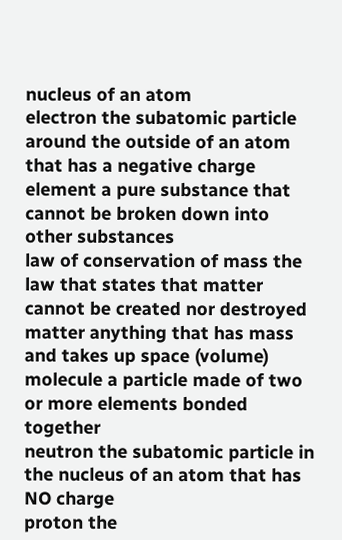nucleus of an atom
electron the subatomic particle around the outside of an atom that has a negative charge
element a pure substance that cannot be broken down into other substances
law of conservation of mass the law that states that matter cannot be created nor destroyed
matter anything that has mass and takes up space (volume)
molecule a particle made of two or more elements bonded together
neutron the subatomic particle in the nucleus of an atom that has NO charge
proton the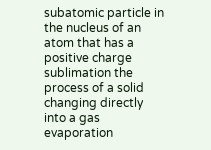subatomic particle in the nucleus of an atom that has a positive charge
sublimation the process of a solid changing directly into a gas
evaporation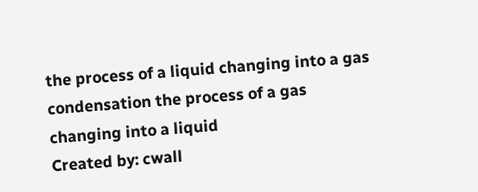the process of a liquid changing into a gas
condensation the process of a gas changing into a liquid
Created by: cwall